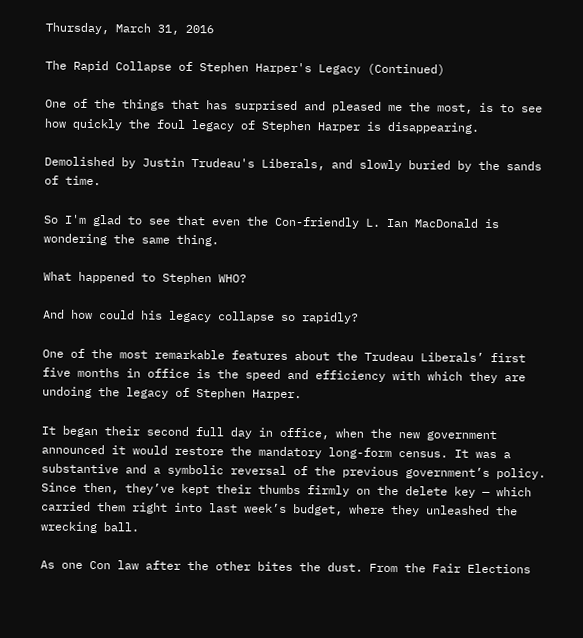Thursday, March 31, 2016

The Rapid Collapse of Stephen Harper's Legacy (Continued)

One of the things that has surprised and pleased me the most, is to see how quickly the foul legacy of Stephen Harper is disappearing.

Demolished by Justin Trudeau's Liberals, and slowly buried by the sands of time.

So I'm glad to see that even the Con-friendly L. Ian MacDonald is wondering the same thing.

What happened to Stephen WHO?

And how could his legacy collapse so rapidly?

One of the most remarkable features about the Trudeau Liberals’ first five months in office is the speed and efficiency with which they are undoing the legacy of Stephen Harper.

It began their second full day in office, when the new government announced it would restore the mandatory long-form census. It was a substantive and a symbolic reversal of the previous government’s policy. Since then, they’ve kept their thumbs firmly on the delete key — which carried them right into last week’s budget, where they unleashed the wrecking ball.

As one Con law after the other bites the dust. From the Fair Elections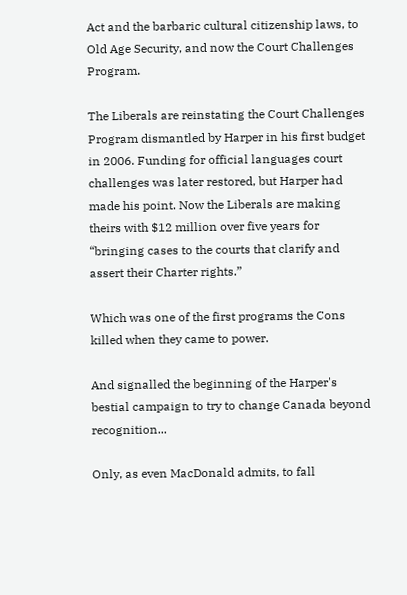Act and the barbaric cultural citizenship laws, to Old Age Security, and now the Court Challenges Program.

The Liberals are reinstating the Court Challenges Program dismantled by Harper in his first budget in 2006. Funding for official languages court challenges was later restored, but Harper had made his point. Now the Liberals are making theirs with $12 million over five years for “bringing cases to the courts that clarify and assert their Charter rights.”

Which was one of the first programs the Cons killed when they came to power.

And signalled the beginning of the Harper's bestial campaign to try to change Canada beyond recognition...

Only, as even MacDonald admits, to fall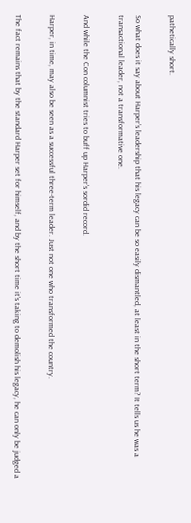pathetically short.

So what does it say about Harper’s leadership that his legacy can be so easily dismantled, at least in the short term? It tells us he was a transactional leader, not a transformative one.

And while the Con columnist tries to buff up Harper's sordid record.

Harper, in time, may also be seen as a successful three-term leader. Just not one who transformed the country.

The fact remains that by the standard Harper set for himself, and by the short time it's taking to demolish his legacy, he can only be judged a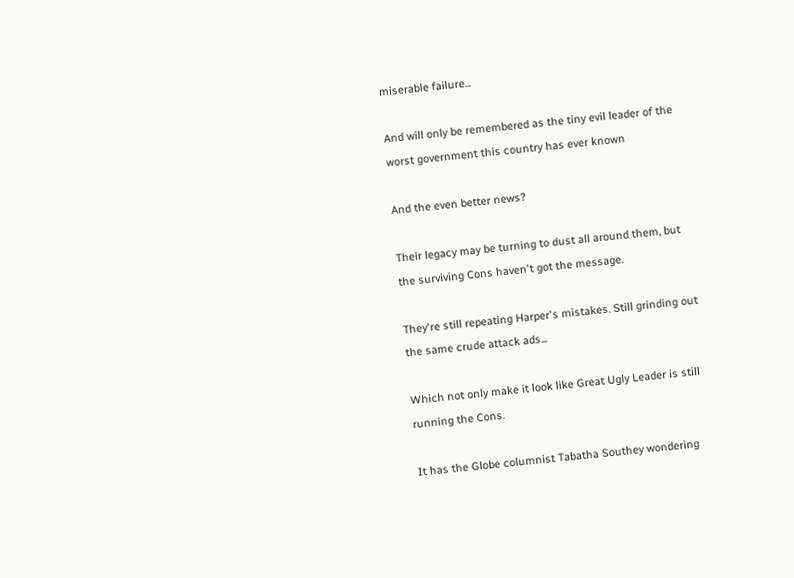miserable failure...

And will only be remembered as the tiny evil leader of the worst government this country has ever known

And the even better news?

Their legacy may be turning to dust all around them, but the surviving Cons haven't got the message.

They're still repeating Harper's mistakes. Still grinding out the same crude attack ads...

Which not only make it look like Great Ugly Leader is still running the Cons.

It has the Globe columnist Tabatha Southey wondering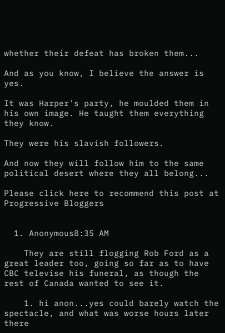whether their defeat has broken them...

And as you know, I believe the answer is yes.

It was Harper's party, he moulded them in his own image. He taught them everything they know.

They were his slavish followers.

And now they will follow him to the same political desert where they all belong...

Please click here to recommend this post at Progressive Bloggers


  1. Anonymous8:35 AM

    They are still flogging Rob Ford as a great leader too, going so far as to have CBC televise his funeral, as though the rest of Canada wanted to see it.

    1. hi anon...yes could barely watch the spectacle, and what was worse hours later there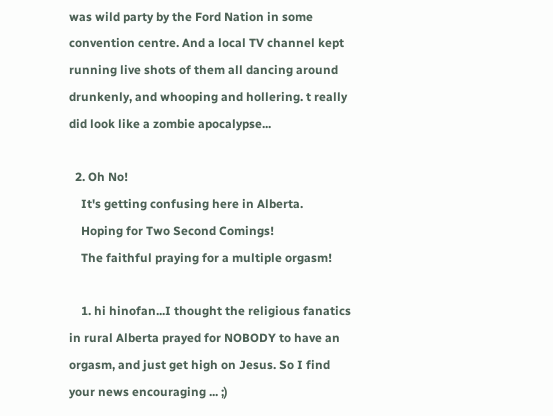was wild party by the Ford Nation in some convention centre. And a local TV channel kept running live shots of them all dancing around drunkenly, and whooping and hollering. t really did look like a zombie apocalypse...

  2. Oh No!
    It's getting confusing here in Alberta.
    Hoping for Two Second Comings!
    The faithful praying for a multiple orgasm!

    1. hi hinofan...I thought the religious fanatics in rural Alberta prayed for NOBODY to have an orgasm, and just get high on Jesus. So I find your news encouraging ... ;)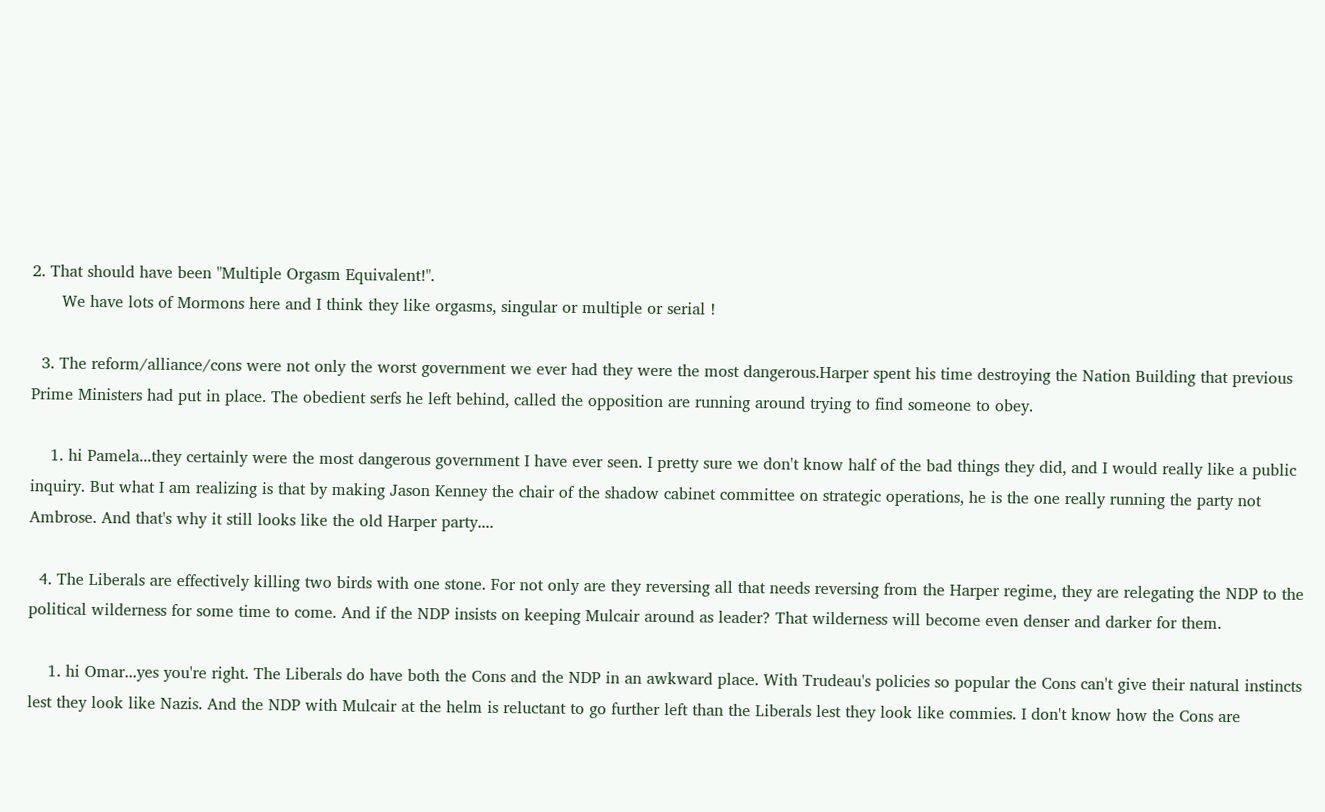2. That should have been "Multiple Orgasm Equivalent!".
      We have lots of Mormons here and I think they like orgasms, singular or multiple or serial !

  3. The reform/alliance/cons were not only the worst government we ever had they were the most dangerous.Harper spent his time destroying the Nation Building that previous Prime Ministers had put in place. The obedient serfs he left behind, called the opposition are running around trying to find someone to obey.

    1. hi Pamela...they certainly were the most dangerous government I have ever seen. I pretty sure we don't know half of the bad things they did, and I would really like a public inquiry. But what I am realizing is that by making Jason Kenney the chair of the shadow cabinet committee on strategic operations, he is the one really running the party not Ambrose. And that's why it still looks like the old Harper party....

  4. The Liberals are effectively killing two birds with one stone. For not only are they reversing all that needs reversing from the Harper regime, they are relegating the NDP to the political wilderness for some time to come. And if the NDP insists on keeping Mulcair around as leader? That wilderness will become even denser and darker for them.

    1. hi Omar...yes you're right. The Liberals do have both the Cons and the NDP in an awkward place. With Trudeau's policies so popular the Cons can't give their natural instincts lest they look like Nazis. And the NDP with Mulcair at the helm is reluctant to go further left than the Liberals lest they look like commies. I don't know how the Cons are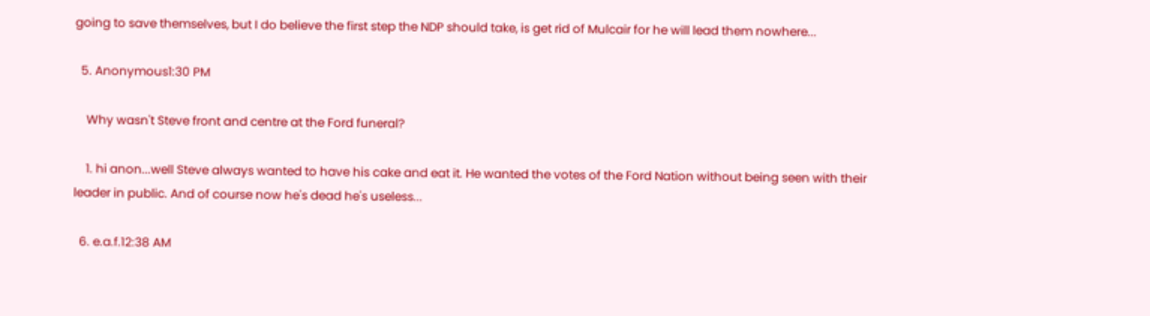going to save themselves, but I do believe the first step the NDP should take, is get rid of Mulcair for he will lead them nowhere...

  5. Anonymous1:30 PM

    Why wasn't Steve front and centre at the Ford funeral?

    1. hi anon...well Steve always wanted to have his cake and eat it. He wanted the votes of the Ford Nation without being seen with their leader in public. And of course now he's dead he's useless...

  6. e.a.f.12:38 AM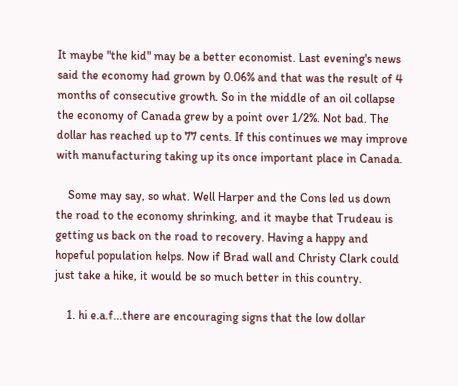It maybe "the kid" may be a better economist. Last evening's news said the economy had grown by 0.06% and that was the result of 4 months of consecutive growth. So in the middle of an oil collapse the economy of Canada grew by a point over 1/2%. Not bad. The dollar has reached up to 77 cents. If this continues we may improve with manufacturing taking up its once important place in Canada.

    Some may say, so what. Well Harper and the Cons led us down the road to the economy shrinking, and it maybe that Trudeau is getting us back on the road to recovery. Having a happy and hopeful population helps. Now if Brad wall and Christy Clark could just take a hike, it would be so much better in this country.

    1. hi e.a.f...there are encouraging signs that the low dollar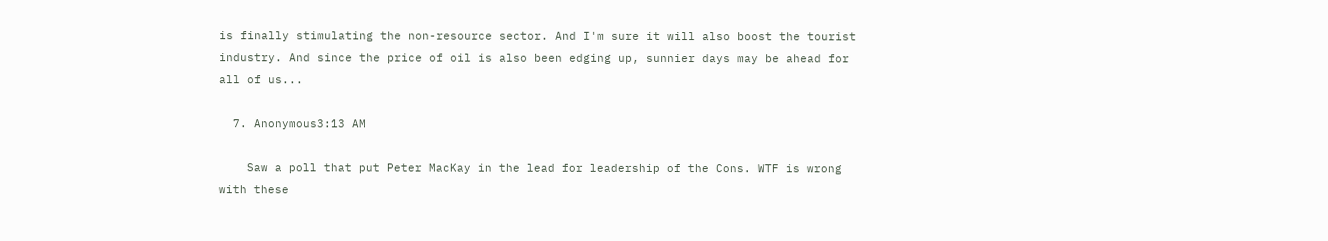is finally stimulating the non-resource sector. And I'm sure it will also boost the tourist industry. And since the price of oil is also been edging up, sunnier days may be ahead for all of us...

  7. Anonymous3:13 AM

    Saw a poll that put Peter MacKay in the lead for leadership of the Cons. WTF is wrong with these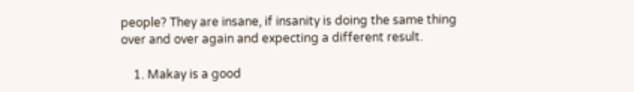people? They are insane, if insanity is doing the same thing over and over again and expecting a different result.

    1. Makay is a good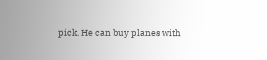pick. He can buy planes with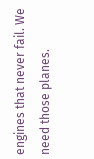engines that never fail. We need those planes.